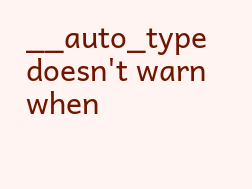__auto_type doesn't warn when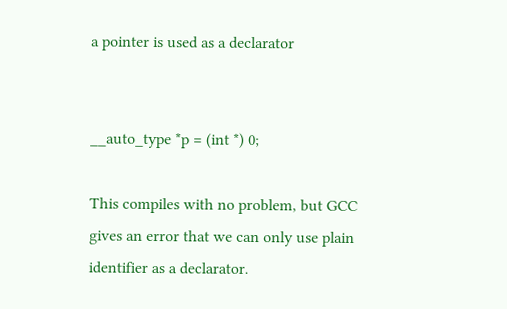a pointer is used as a declarator


__auto_type *p = (int *) 0;

This compiles with no problem, but GCC gives an error that we can only use plain identifier as a declarator.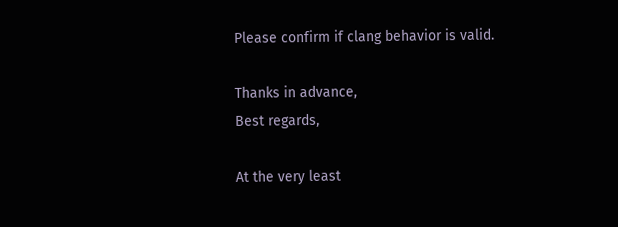Please confirm if clang behavior is valid.

Thanks in advance,
Best regards,

At the very least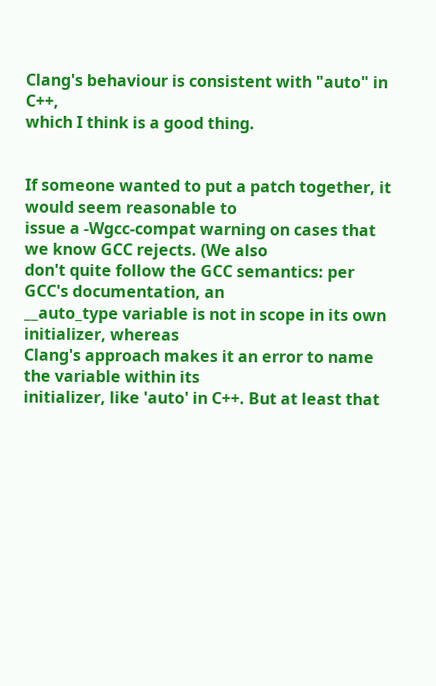Clang's behaviour is consistent with "auto" in C++,
which I think is a good thing.


If someone wanted to put a patch together, it would seem reasonable to
issue a -Wgcc-compat warning on cases that we know GCC rejects. (We also
don't quite follow the GCC semantics: per GCC's documentation, an
__auto_type variable is not in scope in its own initializer, whereas
Clang's approach makes it an error to name the variable within its
initializer, like 'auto' in C++. But at least that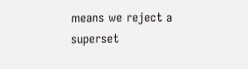means we reject a
superset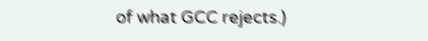of what GCC rejects.)